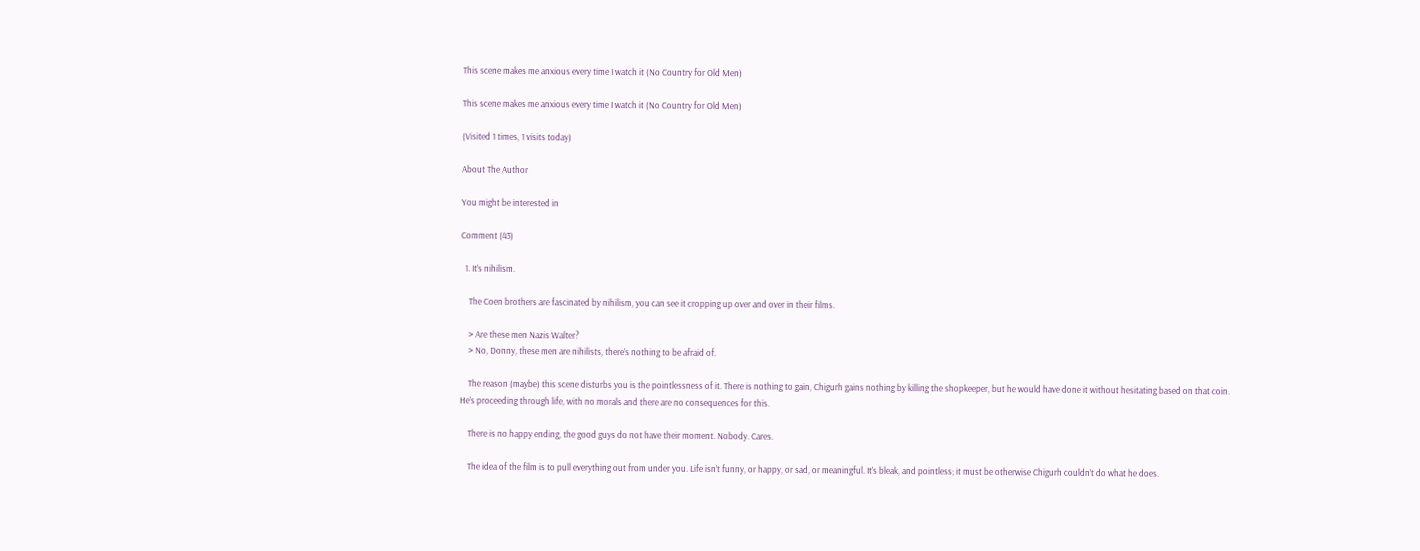This scene makes me anxious every time I watch it (No Country for Old Men)

This scene makes me anxious every time I watch it (No Country for Old Men)

(Visited 1 times, 1 visits today)

About The Author

You might be interested in

Comment (43)

  1. It’s nihilism.

    The Coen brothers are fascinated by nihilism, you can see it cropping up over and over in their films.

    > Are these men Nazis Walter?
    > No, Donny, these men are nihilists, there’s nothing to be afraid of.

    The reason (maybe) this scene disturbs you is the pointlessness of it. There is nothing to gain, Chigurh gains nothing by killing the shopkeeper, but he would have done it without hesitating based on that coin. He’s proceeding through life, with no morals and there are no consequences for this.

    There is no happy ending, the good guys do not have their moment. Nobody. Cares.

    The idea of the film is to pull everything out from under you. Life isn’t funny, or happy, or sad, or meaningful. It’s bleak, and pointless; it must be otherwise Chigurh couldn’t do what he does.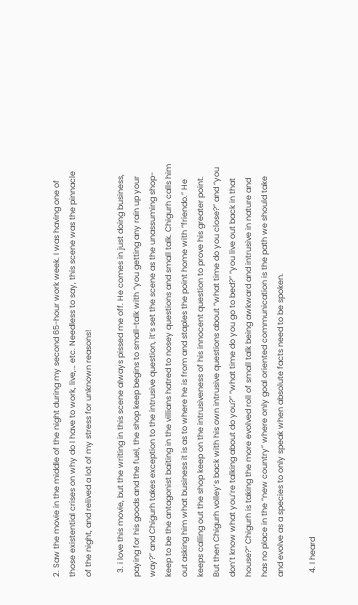2. Saw the movie in the middle of the night during my second 65-hour work week. I was having one of those existential crises on why do I have to work, live,… etc. Needless to say, this scene was the pinnacle of the night, and relived a lot of my stress for unknown reasons!

  3. i love this movie, but the writing in this scene always pissed me off. He comes in just doing business, paying for his goods and the fuel, the shop keep begins to small-talk with “you getting any rain up your way?” and Chigurh takes exception to the intrusive question, it’s set the scene as the unassuming shop-keep to be the antagonist baiting in the villians hatred to nosey questions and small talk. Chigurh calls him out asking him what business it is as to where he is from and staples the point home with “friendo.” He keeps calling out the shop keep on the intrusiveness of his innocent question to prove his greater point. But then Chigurh volley’s back with his own intrusive questions about “what time do you close?” and “you don’t know what you’re talking about do you?” “what time do you go to bed?” “you live out back in that house?” Chigurh is taking the more evolved roll of small talk being awkward and intrusive in nature and has no place in the “new country” where only goal oriented communication is the path we should take and evolve as a species to only speak when absolute facts need to be spoken.

  4. I heard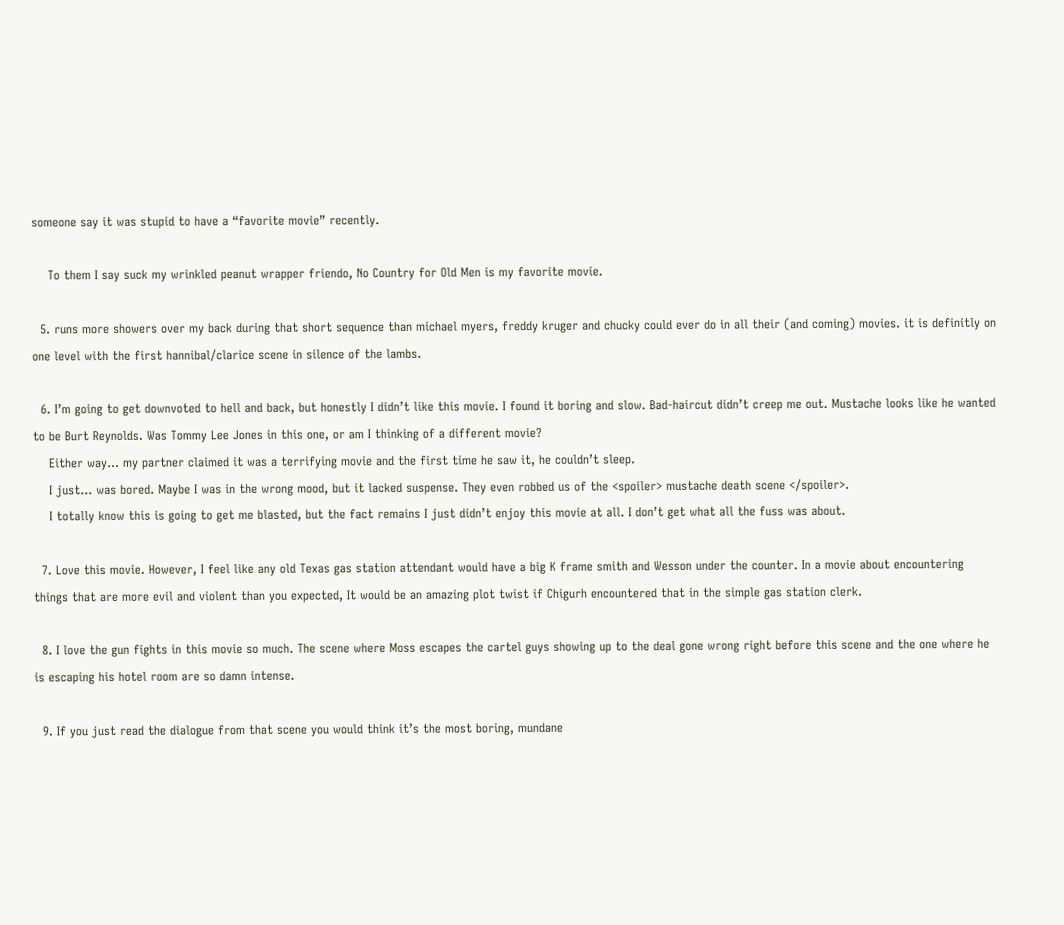someone say it was stupid to have a “favorite movie” recently.

    To them I say suck my wrinkled peanut wrapper friendo, No Country for Old Men is my favorite movie.

  5. runs more showers over my back during that short sequence than michael myers, freddy kruger and chucky could ever do in all their (and coming) movies. it is definitly on one level with the first hannibal/clarice scene in silence of the lambs.

  6. I’m going to get downvoted to hell and back, but honestly I didn’t like this movie. I found it boring and slow. Bad-haircut didn’t creep me out. Mustache looks like he wanted to be Burt Reynolds. Was Tommy Lee Jones in this one, or am I thinking of a different movie?
    Either way… my partner claimed it was a terrifying movie and the first time he saw it, he couldn’t sleep.
    I just… was bored. Maybe I was in the wrong mood, but it lacked suspense. They even robbed us of the <spoiler> mustache death scene </spoiler>.
    I totally know this is going to get me blasted, but the fact remains I just didn’t enjoy this movie at all. I don’t get what all the fuss was about.

  7. Love this movie. However, I feel like any old Texas gas station attendant would have a big K frame smith and Wesson under the counter. In a movie about encountering things that are more evil and violent than you expected, It would be an amazing plot twist if Chigurh encountered that in the simple gas station clerk.

  8. I love the gun fights in this movie so much. The scene where Moss escapes the cartel guys showing up to the deal gone wrong right before this scene and the one where he is escaping his hotel room are so damn intense.

  9. If you just read the dialogue from that scene you would think it’s the most boring, mundane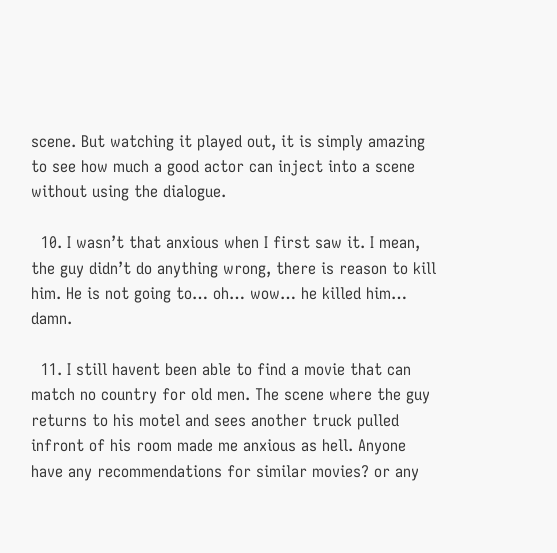scene. But watching it played out, it is simply amazing to see how much a good actor can inject into a scene without using the dialogue.

  10. I wasn’t that anxious when I first saw it. I mean, the guy didn’t do anything wrong, there is reason to kill him. He is not going to… oh… wow… he killed him… damn.

  11. I still havent been able to find a movie that can match no country for old men. The scene where the guy returns to his motel and sees another truck pulled infront of his room made me anxious as hell. Anyone have any recommendations for similar movies? or any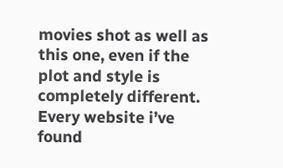movies shot as well as this one, even if the plot and style is completely different. Every website i’ve found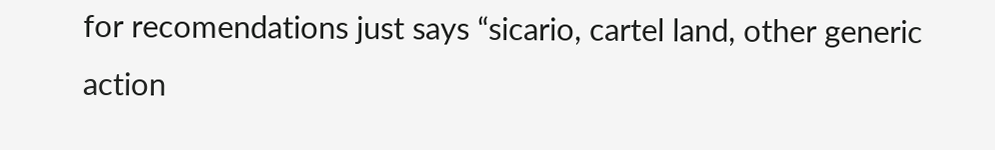for recomendations just says “sicario, cartel land, other generic action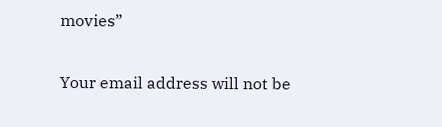movies”


Your email address will not be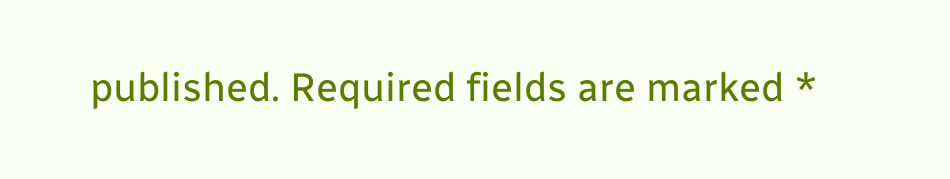published. Required fields are marked *